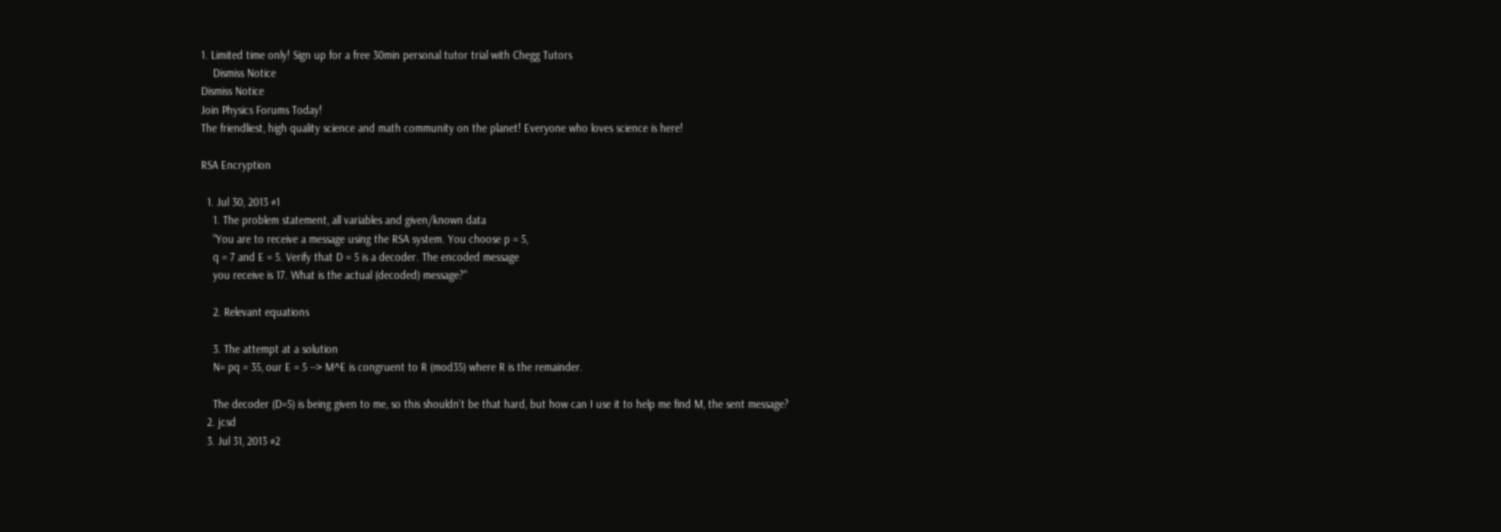1. Limited time only! Sign up for a free 30min personal tutor trial with Chegg Tutors
    Dismiss Notice
Dismiss Notice
Join Physics Forums Today!
The friendliest, high quality science and math community on the planet! Everyone who loves science is here!

RSA Encryption

  1. Jul 30, 2013 #1
    1. The problem statement, all variables and given/known data
    "You are to receive a message using the RSA system. You choose p = 5,
    q = 7 and E = 5. Verify that D = 5 is a decoder. The encoded message
    you receive is 17. What is the actual (decoded) message?"

    2. Relevant equations

    3. The attempt at a solution
    N= pq = 35, our E = 5 --> M^E is congruent to R (mod35) where R is the remainder.

    The decoder (D=5) is being given to me, so this shouldn't be that hard, but how can I use it to help me find M, the sent message?
  2. jcsd
  3. Jul 31, 2013 #2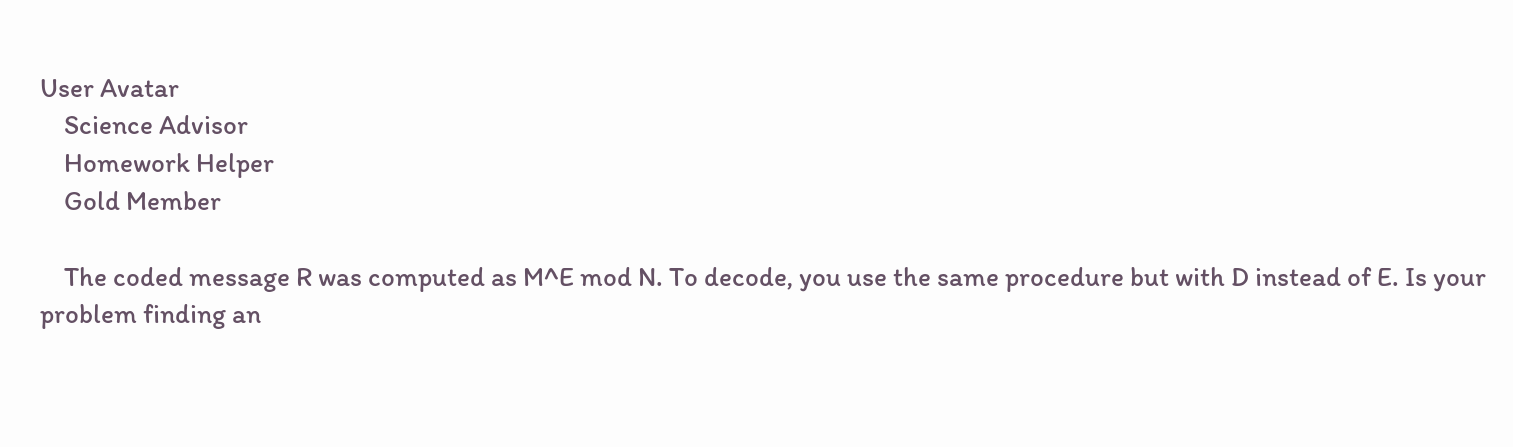User Avatar
    Science Advisor
    Homework Helper
    Gold Member

    The coded message R was computed as M^E mod N. To decode, you use the same procedure but with D instead of E. Is your problem finding an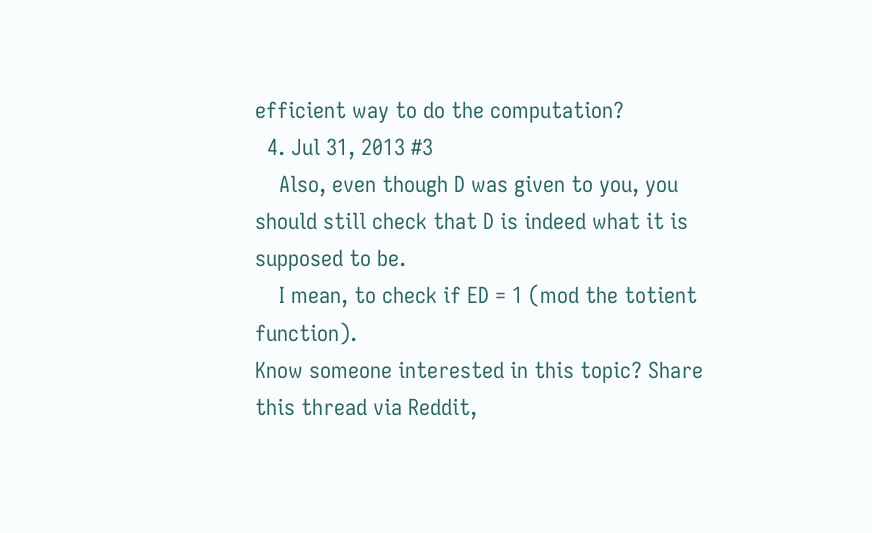efficient way to do the computation?
  4. Jul 31, 2013 #3
    Also, even though D was given to you, you should still check that D is indeed what it is supposed to be.
    I mean, to check if ED = 1 (mod the totient function).
Know someone interested in this topic? Share this thread via Reddit,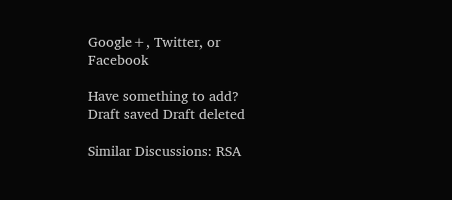Google+, Twitter, or Facebook

Have something to add?
Draft saved Draft deleted

Similar Discussions: RSA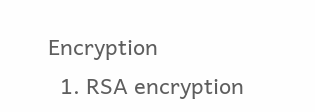Encryption
  1. RSA encryption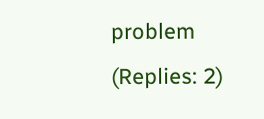problem (Replies: 2)